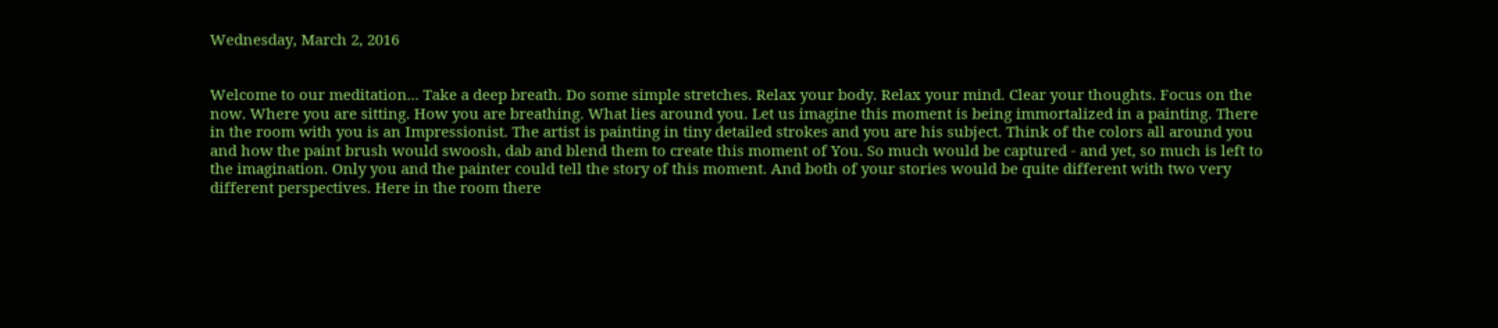Wednesday, March 2, 2016


Welcome to our meditation... Take a deep breath. Do some simple stretches. Relax your body. Relax your mind. Clear your thoughts. Focus on the now. Where you are sitting. How you are breathing. What lies around you. Let us imagine this moment is being immortalized in a painting. There in the room with you is an Impressionist. The artist is painting in tiny detailed strokes and you are his subject. Think of the colors all around you and how the paint brush would swoosh, dab and blend them to create this moment of You. So much would be captured - and yet, so much is left to the imagination. Only you and the painter could tell the story of this moment. And both of your stories would be quite different with two very different perspectives. Here in the room there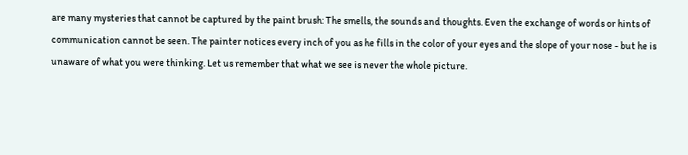are many mysteries that cannot be captured by the paint brush: The smells, the sounds and thoughts. Even the exchange of words or hints of communication cannot be seen. The painter notices every inch of you as he fills in the color of your eyes and the slope of your nose - but he is unaware of what you were thinking. Let us remember that what we see is never the whole picture.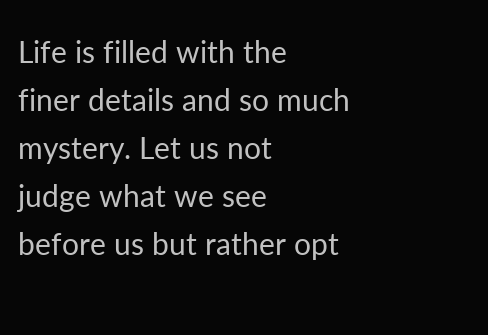Life is filled with the finer details and so much mystery. Let us not judge what we see before us but rather opt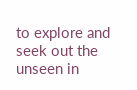to explore and seek out the unseen in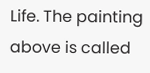Life. The painting above is called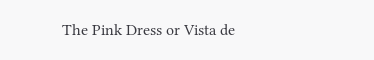The Pink Dress or Vista de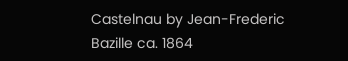Castelnau by Jean-Frederic Bazille ca. 1864